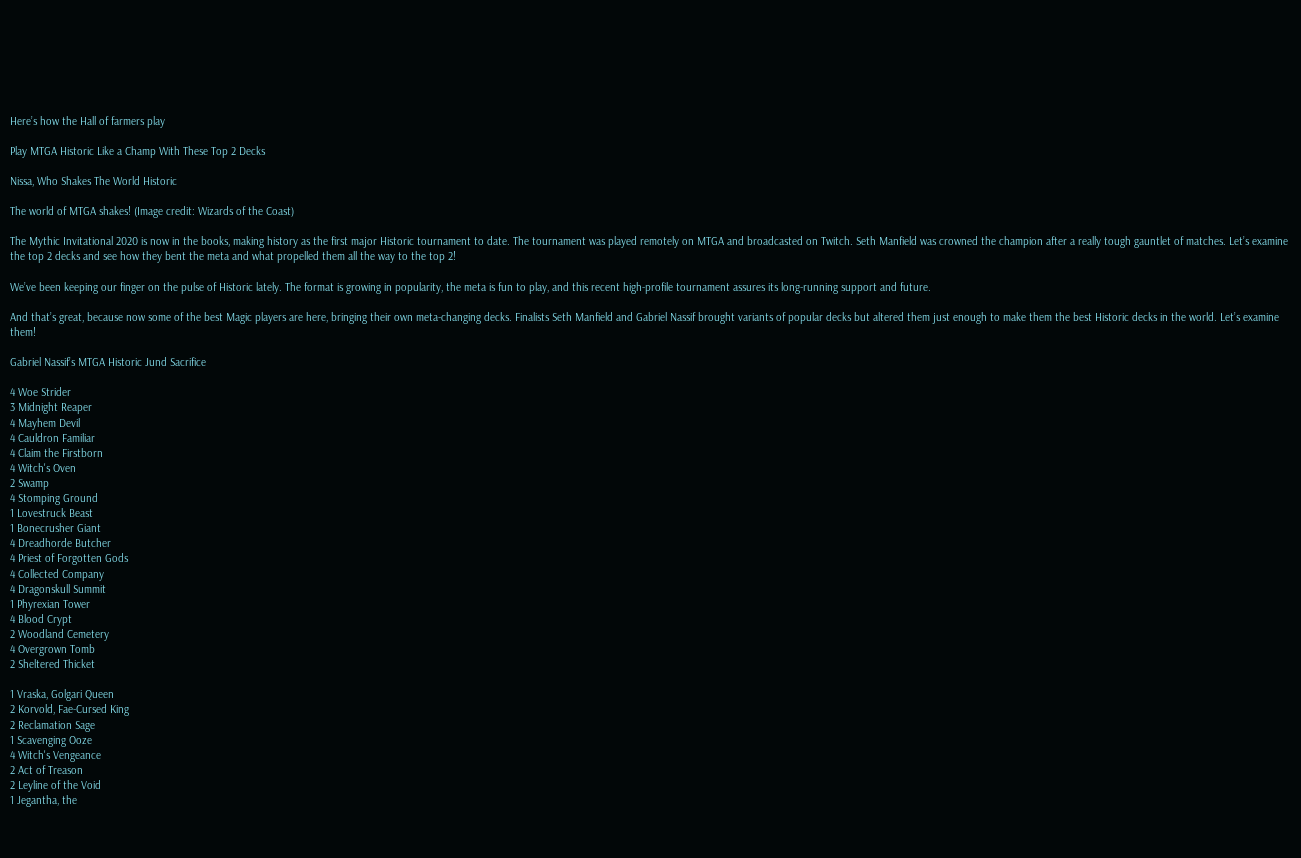Here’s how the Hall of farmers play

Play MTGA Historic Like a Champ With These Top 2 Decks

Nissa, Who Shakes The World Historic

The world of MTGA shakes! (Image credit: Wizards of the Coast)

The Mythic Invitational 2020 is now in the books, making history as the first major Historic tournament to date. The tournament was played remotely on MTGA and broadcasted on Twitch. Seth Manfield was crowned the champion after a really tough gauntlet of matches. Let’s examine the top 2 decks and see how they bent the meta and what propelled them all the way to the top 2!

We’ve been keeping our finger on the pulse of Historic lately. The format is growing in popularity, the meta is fun to play, and this recent high-profile tournament assures its long-running support and future.

And that’s great, because now some of the best Magic players are here, bringing their own meta-changing decks. Finalists Seth Manfield and Gabriel Nassif brought variants of popular decks but altered them just enough to make them the best Historic decks in the world. Let’s examine them!

Gabriel Nassif’s MTGA Historic Jund Sacrifice

4 Woe Strider
3 Midnight Reaper
4 Mayhem Devil
4 Cauldron Familiar
4 Claim the Firstborn
4 Witch's Oven
2 Swamp
4 Stomping Ground
1 Lovestruck Beast
1 Bonecrusher Giant
4 Dreadhorde Butcher
4 Priest of Forgotten Gods
4 Collected Company
4 Dragonskull Summit
1 Phyrexian Tower
4 Blood Crypt
2 Woodland Cemetery
4 Overgrown Tomb
2 Sheltered Thicket

1 Vraska, Golgari Queen
2 Korvold, Fae-Cursed King
2 Reclamation Sage
1 Scavenging Ooze
4 Witch's Vengeance
2 Act of Treason
2 Leyline of the Void
1 Jegantha, the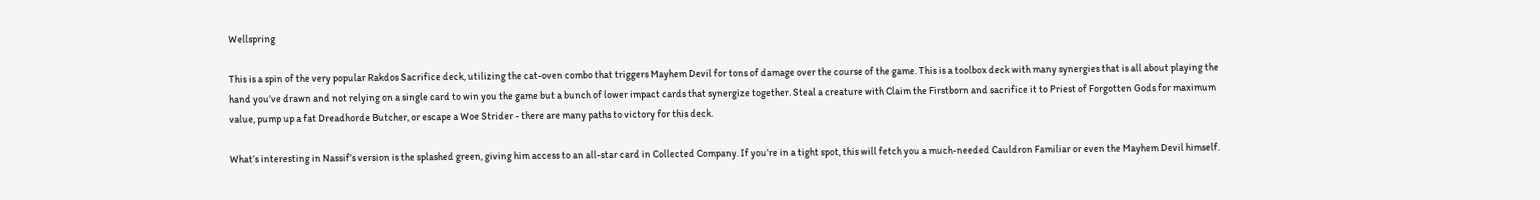Wellspring

This is a spin of the very popular Rakdos Sacrifice deck, utilizing the cat-oven combo that triggers Mayhem Devil for tons of damage over the course of the game. This is a toolbox deck with many synergies that is all about playing the hand you’ve drawn and not relying on a single card to win you the game but a bunch of lower impact cards that synergize together. Steal a creature with Claim the Firstborn and sacrifice it to Priest of Forgotten Gods for maximum value, pump up a fat Dreadhorde Butcher, or escape a Woe Strider - there are many paths to victory for this deck.

What’s interesting in Nassif’s version is the splashed green, giving him access to an all-star card in Collected Company. If you’re in a tight spot, this will fetch you a much-needed Cauldron Familiar or even the Mayhem Devil himself.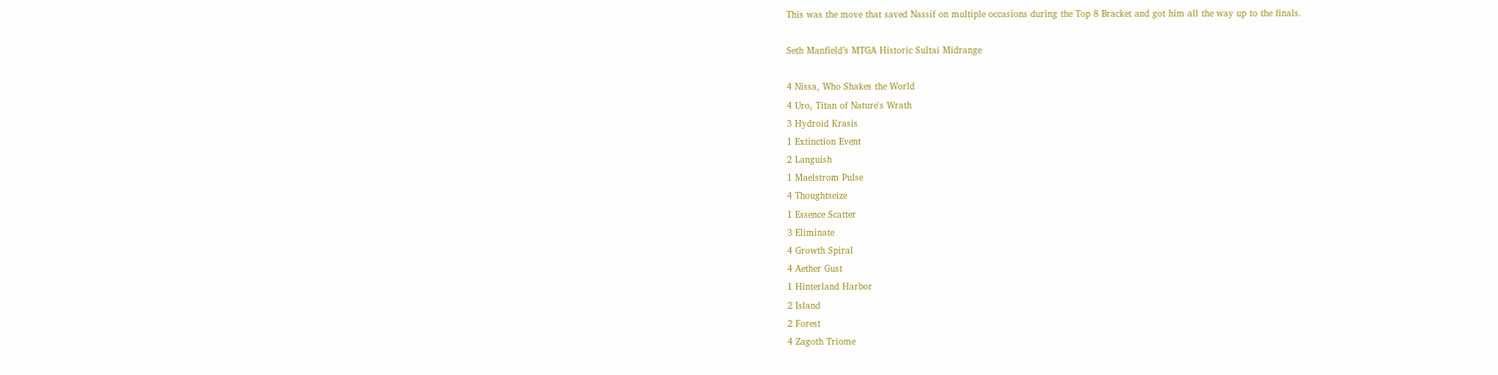This was the move that saved Nassif on multiple occasions during the Top 8 Bracket and got him all the way up to the finals.

Seth Manfield’s MTGA Historic Sultai Midrange

4 Nissa, Who Shakes the World
4 Uro, Titan of Nature's Wrath
3 Hydroid Krasis
1 Extinction Event
2 Languish
1 Maelstrom Pulse
4 Thoughtseize
1 Essence Scatter
3 Eliminate
4 Growth Spiral
4 Aether Gust
1 Hinterland Harbor
2 Island
2 Forest
4 Zagoth Triome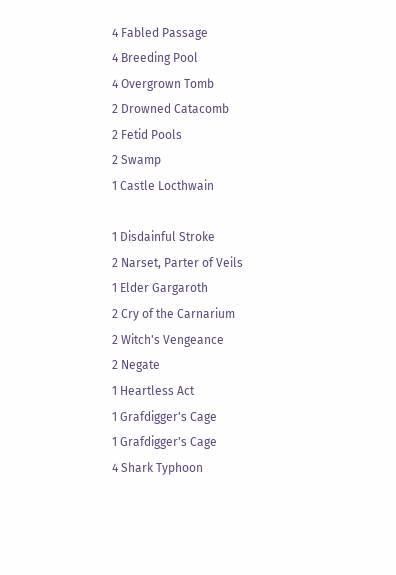4 Fabled Passage
4 Breeding Pool
4 Overgrown Tomb
2 Drowned Catacomb
2 Fetid Pools
2 Swamp
1 Castle Locthwain

1 Disdainful Stroke
2 Narset, Parter of Veils
1 Elder Gargaroth
2 Cry of the Carnarium
2 Witch's Vengeance
2 Negate
1 Heartless Act
1 Grafdigger's Cage
1 Grafdigger's Cage
4 Shark Typhoon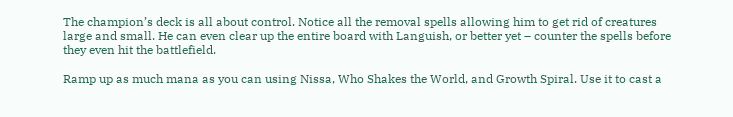The champion’s deck is all about control. Notice all the removal spells allowing him to get rid of creatures large and small. He can even clear up the entire board with Languish, or better yet – counter the spells before they even hit the battlefield.

Ramp up as much mana as you can using Nissa, Who Shakes the World, and Growth Spiral. Use it to cast a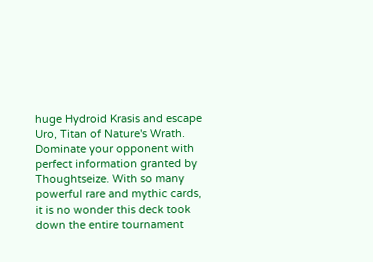huge Hydroid Krasis and escape Uro, Titan of Nature's Wrath. Dominate your opponent with perfect information granted by Thoughtseize. With so many powerful rare and mythic cards, it is no wonder this deck took down the entire tournament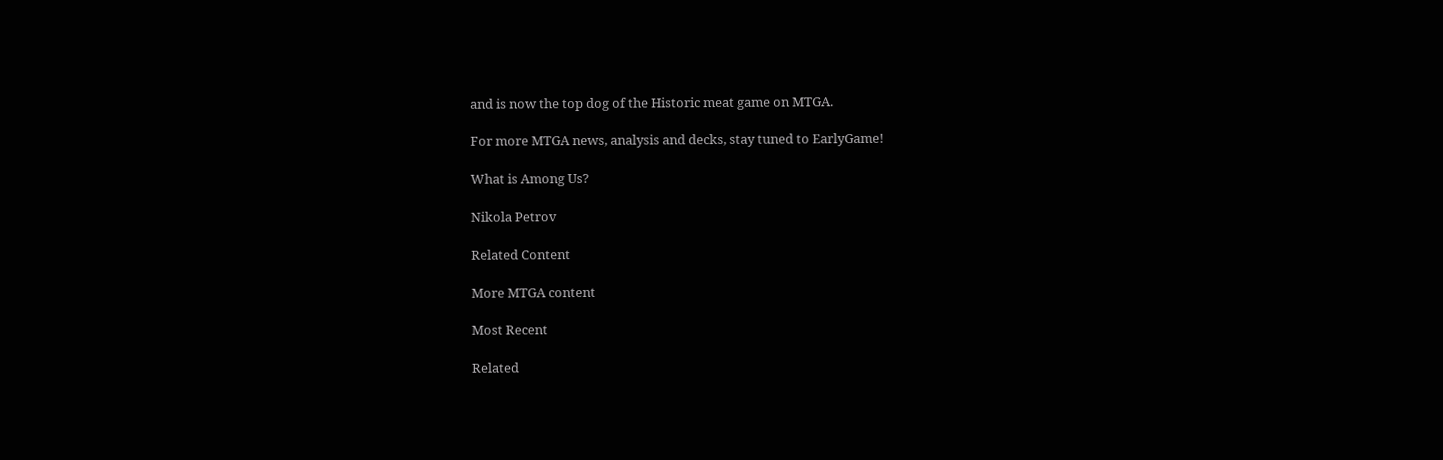and is now the top dog of the Historic meat game on MTGA.

For more MTGA news, analysis and decks, stay tuned to EarlyGame!

What is Among Us?

Nikola Petrov

Related Content

More MTGA content

Most Recent

Related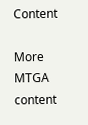Content

More MTGA content